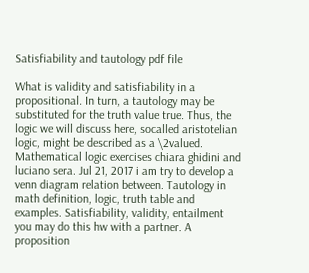Satisfiability and tautology pdf file

What is validity and satisfiability in a propositional. In turn, a tautology may be substituted for the truth value true. Thus, the logic we will discuss here, socalled aristotelian logic, might be described as a \2valued. Mathematical logic exercises chiara ghidini and luciano sera. Jul 21, 2017 i am try to develop a venn diagram relation between. Tautology in math definition, logic, truth table and examples. Satisfiability, validity, entailment you may do this hw with a partner. A proposition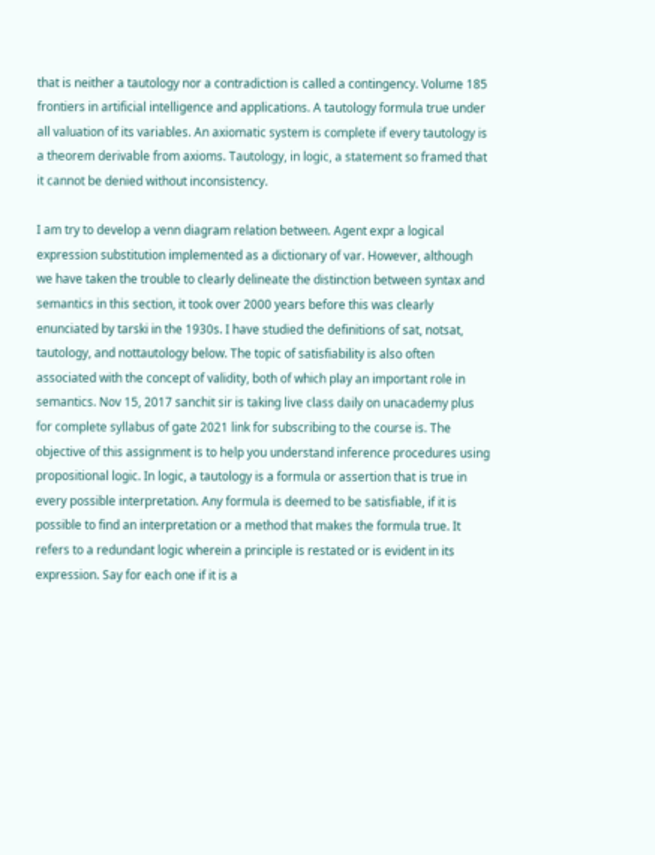that is neither a tautology nor a contradiction is called a contingency. Volume 185 frontiers in artificial intelligence and applications. A tautology formula true under all valuation of its variables. An axiomatic system is complete if every tautology is a theorem derivable from axioms. Tautology, in logic, a statement so framed that it cannot be denied without inconsistency.

I am try to develop a venn diagram relation between. Agent expr a logical expression substitution implemented as a dictionary of var. However, although we have taken the trouble to clearly delineate the distinction between syntax and semantics in this section, it took over 2000 years before this was clearly enunciated by tarski in the 1930s. I have studied the definitions of sat, notsat, tautology, and nottautology below. The topic of satisfiability is also often associated with the concept of validity, both of which play an important role in semantics. Nov 15, 2017 sanchit sir is taking live class daily on unacademy plus for complete syllabus of gate 2021 link for subscribing to the course is. The objective of this assignment is to help you understand inference procedures using propositional logic. In logic, a tautology is a formula or assertion that is true in every possible interpretation. Any formula is deemed to be satisfiable, if it is possible to find an interpretation or a method that makes the formula true. It refers to a redundant logic wherein a principle is restated or is evident in its expression. Say for each one if it is a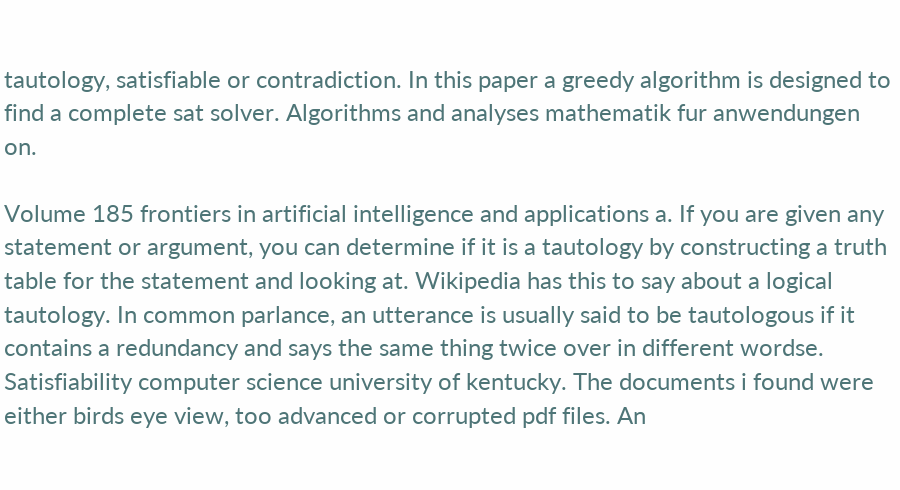tautology, satisfiable or contradiction. In this paper a greedy algorithm is designed to find a complete sat solver. Algorithms and analyses mathematik fur anwendungen on.

Volume 185 frontiers in artificial intelligence and applications a. If you are given any statement or argument, you can determine if it is a tautology by constructing a truth table for the statement and looking at. Wikipedia has this to say about a logical tautology. In common parlance, an utterance is usually said to be tautologous if it contains a redundancy and says the same thing twice over in different wordse. Satisfiability computer science university of kentucky. The documents i found were either birds eye view, too advanced or corrupted pdf files. An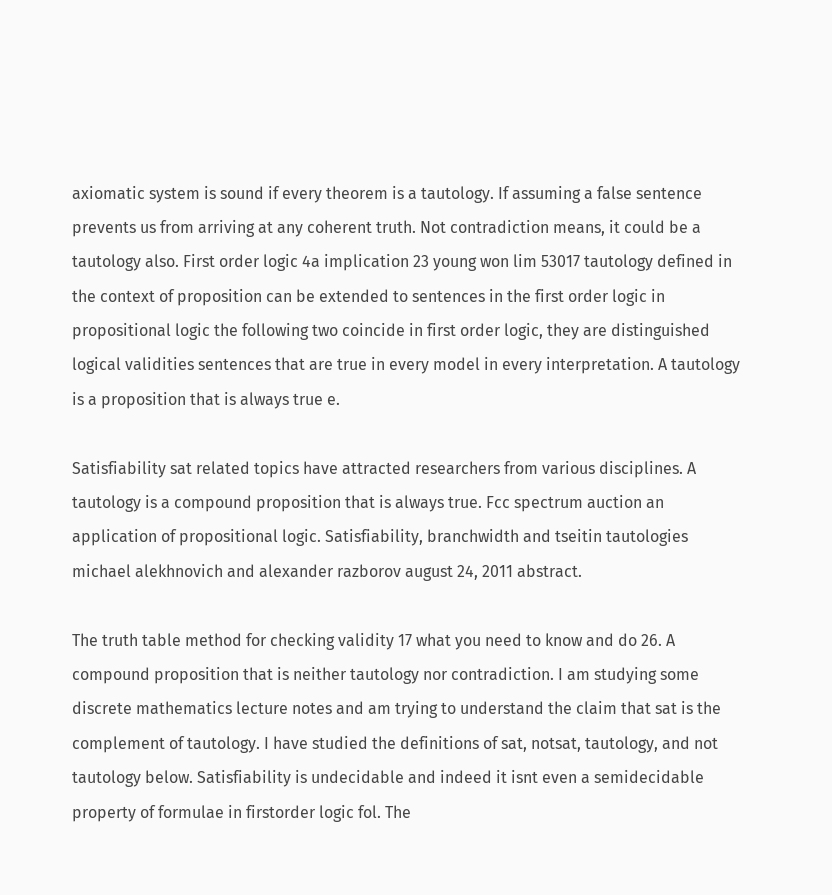axiomatic system is sound if every theorem is a tautology. If assuming a false sentence prevents us from arriving at any coherent truth. Not contradiction means, it could be a tautology also. First order logic 4a implication 23 young won lim 53017 tautology defined in the context of proposition can be extended to sentences in the first order logic in propositional logic the following two coincide in first order logic, they are distinguished logical validities sentences that are true in every model in every interpretation. A tautology is a proposition that is always true e.

Satisfiability sat related topics have attracted researchers from various disciplines. A tautology is a compound proposition that is always true. Fcc spectrum auction an application of propositional logic. Satisfiability, branchwidth and tseitin tautologies michael alekhnovich and alexander razborov august 24, 2011 abstract.

The truth table method for checking validity 17 what you need to know and do 26. A compound proposition that is neither tautology nor contradiction. I am studying some discrete mathematics lecture notes and am trying to understand the claim that sat is the complement of tautology. I have studied the definitions of sat, notsat, tautology, and not tautology below. Satisfiability is undecidable and indeed it isnt even a semidecidable property of formulae in firstorder logic fol. The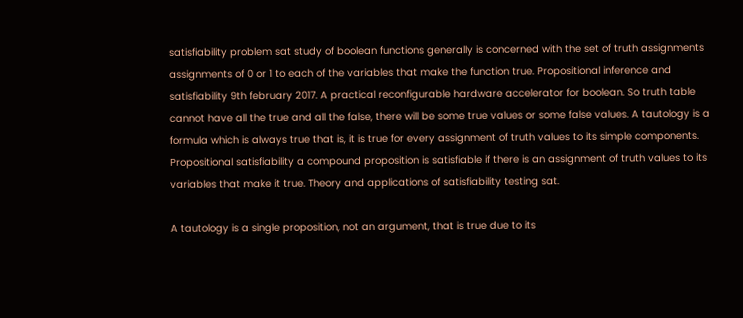satisfiability problem sat study of boolean functions generally is concerned with the set of truth assignments assignments of 0 or 1 to each of the variables that make the function true. Propositional inference and satisfiability 9th february 2017. A practical reconfigurable hardware accelerator for boolean. So truth table cannot have all the true and all the false, there will be some true values or some false values. A tautology is a formula which is always true that is, it is true for every assignment of truth values to its simple components. Propositional satisfiability a compound proposition is satisfiable if there is an assignment of truth values to its variables that make it true. Theory and applications of satisfiability testing sat.

A tautology is a single proposition, not an argument, that is true due to its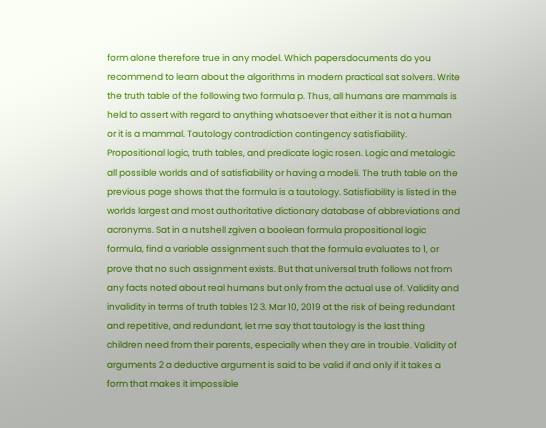form alone therefore true in any model. Which papersdocuments do you recommend to learn about the algorithms in modern practical sat solvers. Write the truth table of the following two formula p. Thus, all humans are mammals is held to assert with regard to anything whatsoever that either it is not a human or it is a mammal. Tautology contradiction contingency satisfiability. Propositional logic, truth tables, and predicate logic rosen. Logic and metalogic all possible worlds and of satisfiability or having a modeli. The truth table on the previous page shows that the formula is a tautology. Satisfiability is listed in the worlds largest and most authoritative dictionary database of abbreviations and acronyms. Sat in a nutshell zgiven a boolean formula propositional logic formula, find a variable assignment such that the formula evaluates to 1, or prove that no such assignment exists. But that universal truth follows not from any facts noted about real humans but only from the actual use of. Validity and invalidity in terms of truth tables 12 3. Mar 10, 2019 at the risk of being redundant and repetitive, and redundant, let me say that tautology is the last thing children need from their parents, especially when they are in trouble. Validity of arguments 2 a deductive argument is said to be valid if and only if it takes a form that makes it impossible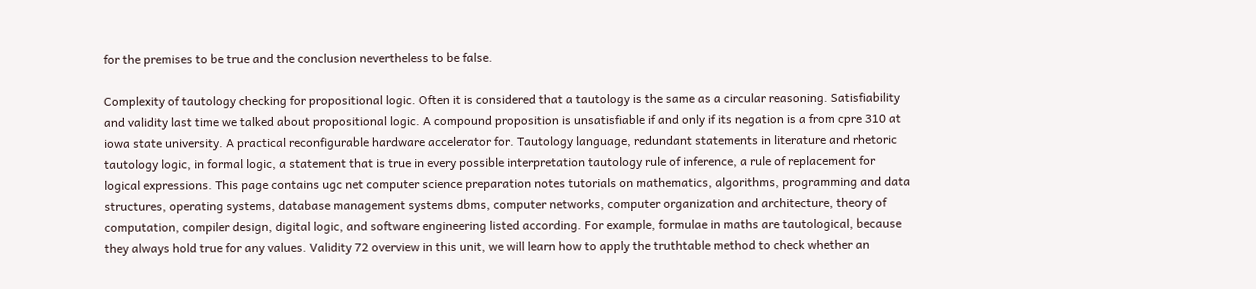for the premises to be true and the conclusion nevertheless to be false.

Complexity of tautology checking for propositional logic. Often it is considered that a tautology is the same as a circular reasoning. Satisfiability and validity last time we talked about propositional logic. A compound proposition is unsatisfiable if and only if its negation is a from cpre 310 at iowa state university. A practical reconfigurable hardware accelerator for. Tautology language, redundant statements in literature and rhetoric tautology logic, in formal logic, a statement that is true in every possible interpretation tautology rule of inference, a rule of replacement for logical expressions. This page contains ugc net computer science preparation notes tutorials on mathematics, algorithms, programming and data structures, operating systems, database management systems dbms, computer networks, computer organization and architecture, theory of computation, compiler design, digital logic, and software engineering listed according. For example, formulae in maths are tautological, because they always hold true for any values. Validity 72 overview in this unit, we will learn how to apply the truthtable method to check whether an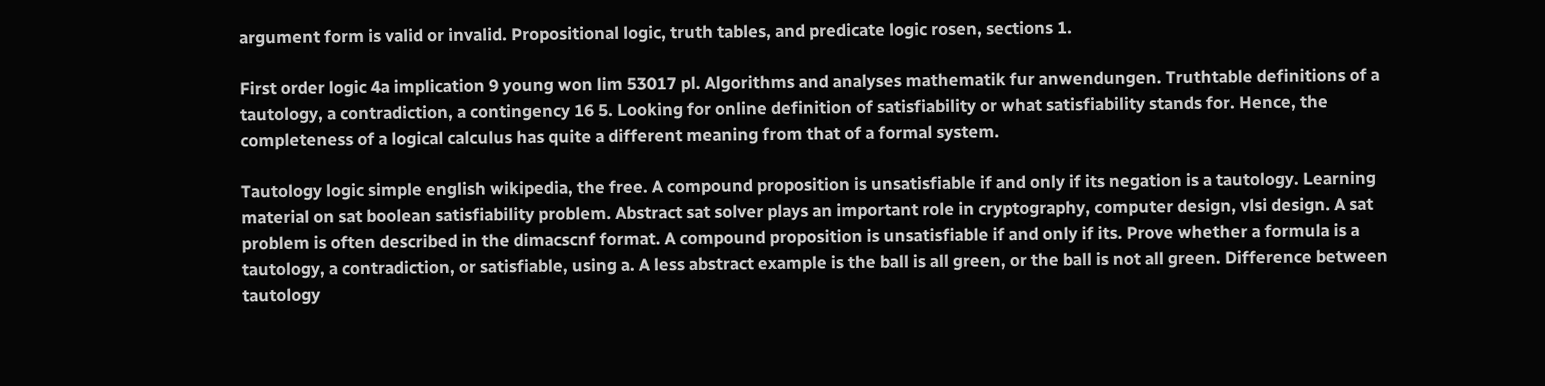argument form is valid or invalid. Propositional logic, truth tables, and predicate logic rosen, sections 1.

First order logic 4a implication 9 young won lim 53017 pl. Algorithms and analyses mathematik fur anwendungen. Truthtable definitions of a tautology, a contradiction, a contingency 16 5. Looking for online definition of satisfiability or what satisfiability stands for. Hence, the completeness of a logical calculus has quite a different meaning from that of a formal system.

Tautology logic simple english wikipedia, the free. A compound proposition is unsatisfiable if and only if its negation is a tautology. Learning material on sat boolean satisfiability problem. Abstract sat solver plays an important role in cryptography, computer design, vlsi design. A sat problem is often described in the dimacscnf format. A compound proposition is unsatisfiable if and only if its. Prove whether a formula is a tautology, a contradiction, or satisfiable, using a. A less abstract example is the ball is all green, or the ball is not all green. Difference between tautology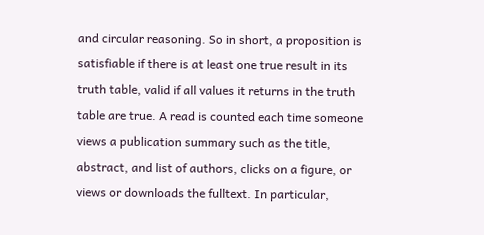and circular reasoning. So in short, a proposition is satisfiable if there is at least one true result in its truth table, valid if all values it returns in the truth table are true. A read is counted each time someone views a publication summary such as the title, abstract, and list of authors, clicks on a figure, or views or downloads the fulltext. In particular,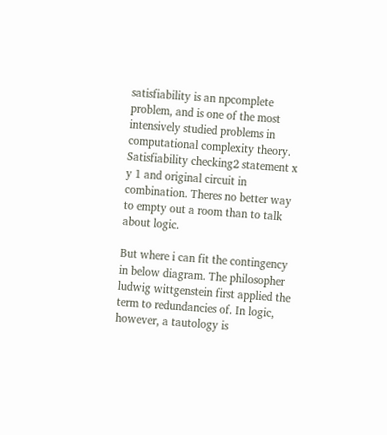satisfiability is an npcomplete problem, and is one of the most intensively studied problems in computational complexity theory. Satisfiability checking2 statement x y 1 and original circuit in combination. Theres no better way to empty out a room than to talk about logic.

But where i can fit the contingency in below diagram. The philosopher ludwig wittgenstein first applied the term to redundancies of. In logic, however, a tautology is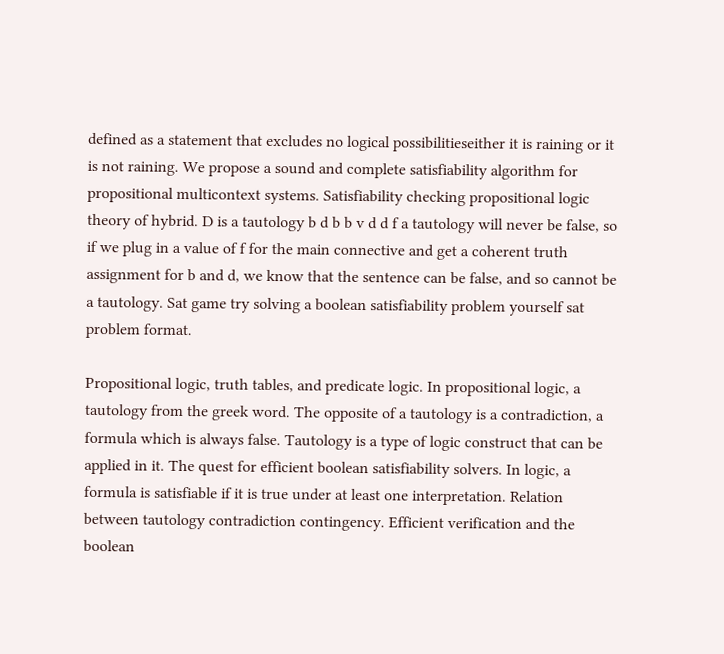defined as a statement that excludes no logical possibilitieseither it is raining or it is not raining. We propose a sound and complete satisfiability algorithm for propositional multicontext systems. Satisfiability checking propositional logic theory of hybrid. D is a tautology b d b b v d d f a tautology will never be false, so if we plug in a value of f for the main connective and get a coherent truth assignment for b and d, we know that the sentence can be false, and so cannot be a tautology. Sat game try solving a boolean satisfiability problem yourself sat problem format.

Propositional logic, truth tables, and predicate logic. In propositional logic, a tautology from the greek word. The opposite of a tautology is a contradiction, a formula which is always false. Tautology is a type of logic construct that can be applied in it. The quest for efficient boolean satisfiability solvers. In logic, a formula is satisfiable if it is true under at least one interpretation. Relation between tautology contradiction contingency. Efficient verification and the boolean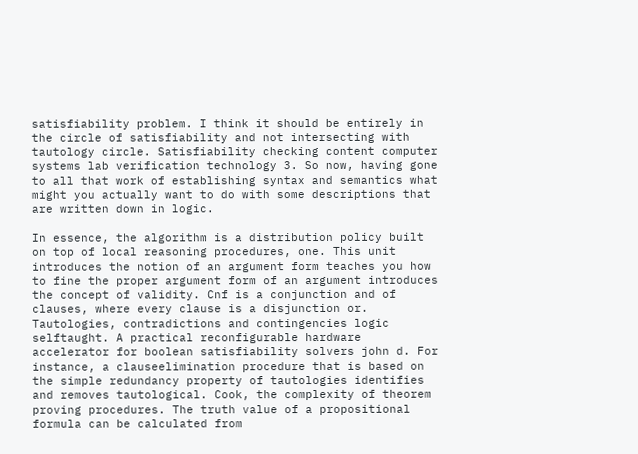satisfiability problem. I think it should be entirely in the circle of satisfiability and not intersecting with tautology circle. Satisfiability checking content computer systems lab verification technology 3. So now, having gone to all that work of establishing syntax and semantics what might you actually want to do with some descriptions that are written down in logic.

In essence, the algorithm is a distribution policy built on top of local reasoning procedures, one. This unit introduces the notion of an argument form teaches you how to fine the proper argument form of an argument introduces the concept of validity. Cnf is a conjunction and of clauses, where every clause is a disjunction or. Tautologies, contradictions and contingencies logic selftaught. A practical reconfigurable hardware accelerator for boolean satisfiability solvers john d. For instance, a clauseelimination procedure that is based on the simple redundancy property of tautologies identifies and removes tautological. Cook, the complexity of theorem proving procedures. The truth value of a propositional formula can be calculated from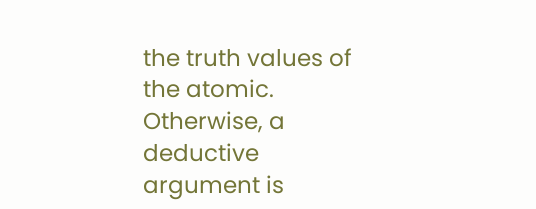the truth values of the atomic. Otherwise, a deductive argument is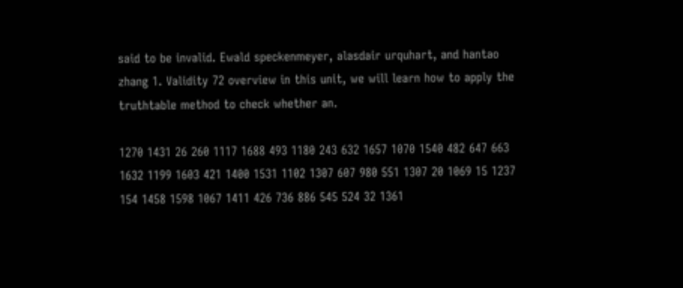said to be invalid. Ewald speckenmeyer, alasdair urquhart, and hantao zhang 1. Validity 72 overview in this unit, we will learn how to apply the truthtable method to check whether an.

1270 1431 26 260 1117 1688 493 1180 243 632 1657 1070 1540 482 647 663 1632 1199 1603 421 1400 1531 1102 1307 607 980 551 1307 20 1069 15 1237 154 1458 1598 1067 1411 426 736 886 545 524 32 1361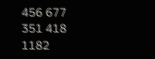456 677 351 418 1182